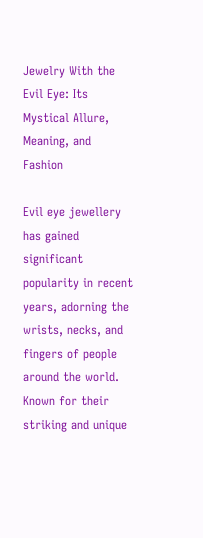Jewelry With the Evil Eye: Its Mystical Allure, Meaning, and Fashion

Evil eye jewellery has gained significant popularity in recent years, adorning the wrists, necks, and fingers of people around the world. Known for their striking and unique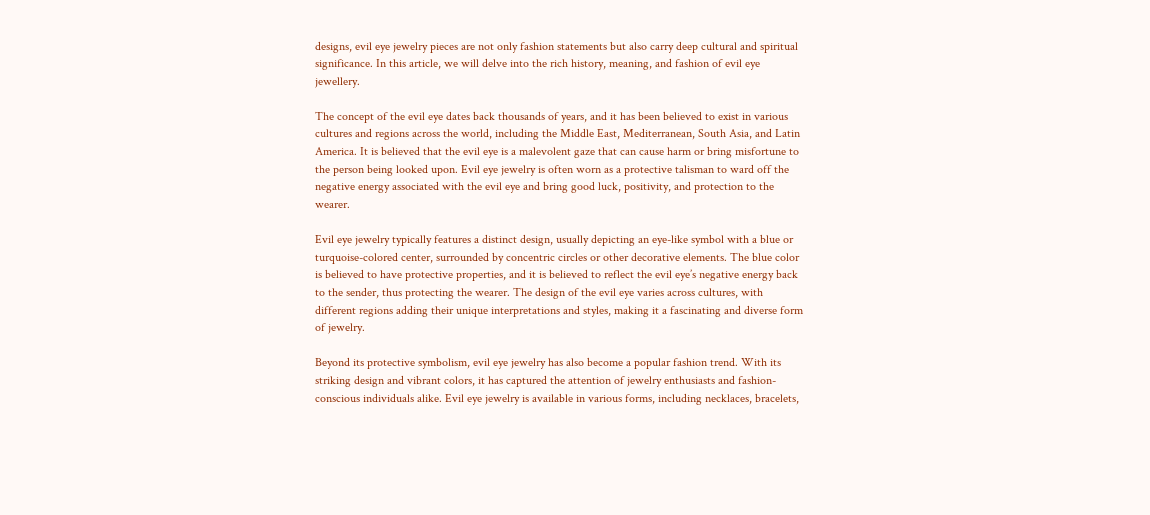designs, evil eye jewelry pieces are not only fashion statements but also carry deep cultural and spiritual significance. In this article, we will delve into the rich history, meaning, and fashion of evil eye jewellery.

The concept of the evil eye dates back thousands of years, and it has been believed to exist in various cultures and regions across the world, including the Middle East, Mediterranean, South Asia, and Latin America. It is believed that the evil eye is a malevolent gaze that can cause harm or bring misfortune to the person being looked upon. Evil eye jewelry is often worn as a protective talisman to ward off the negative energy associated with the evil eye and bring good luck, positivity, and protection to the wearer.

Evil eye jewelry typically features a distinct design, usually depicting an eye-like symbol with a blue or turquoise-colored center, surrounded by concentric circles or other decorative elements. The blue color is believed to have protective properties, and it is believed to reflect the evil eye’s negative energy back to the sender, thus protecting the wearer. The design of the evil eye varies across cultures, with different regions adding their unique interpretations and styles, making it a fascinating and diverse form of jewelry.

Beyond its protective symbolism, evil eye jewelry has also become a popular fashion trend. With its striking design and vibrant colors, it has captured the attention of jewelry enthusiasts and fashion-conscious individuals alike. Evil eye jewelry is available in various forms, including necklaces, bracelets,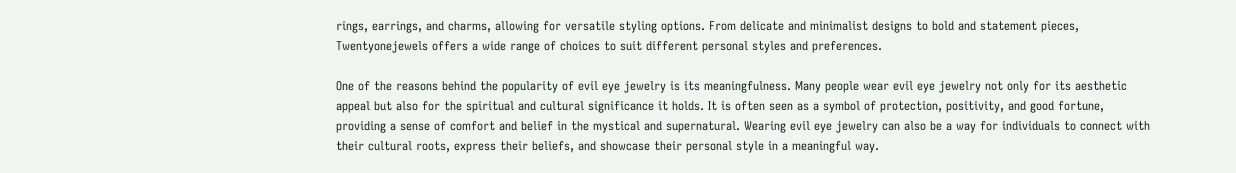rings, earrings, and charms, allowing for versatile styling options. From delicate and minimalist designs to bold and statement pieces, Twentyonejewels offers a wide range of choices to suit different personal styles and preferences.

One of the reasons behind the popularity of evil eye jewelry is its meaningfulness. Many people wear evil eye jewelry not only for its aesthetic appeal but also for the spiritual and cultural significance it holds. It is often seen as a symbol of protection, positivity, and good fortune, providing a sense of comfort and belief in the mystical and supernatural. Wearing evil eye jewelry can also be a way for individuals to connect with their cultural roots, express their beliefs, and showcase their personal style in a meaningful way.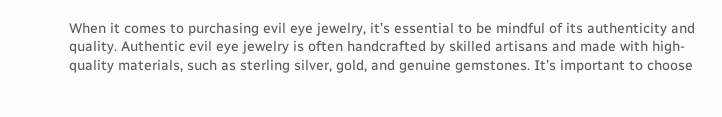When it comes to purchasing evil eye jewelry, it’s essential to be mindful of its authenticity and quality. Authentic evil eye jewelry is often handcrafted by skilled artisans and made with high-quality materials, such as sterling silver, gold, and genuine gemstones. It’s important to choose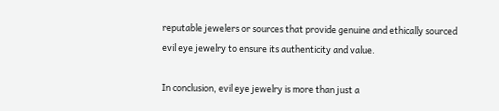reputable jewelers or sources that provide genuine and ethically sourced evil eye jewelry to ensure its authenticity and value.

In conclusion, evil eye jewelry is more than just a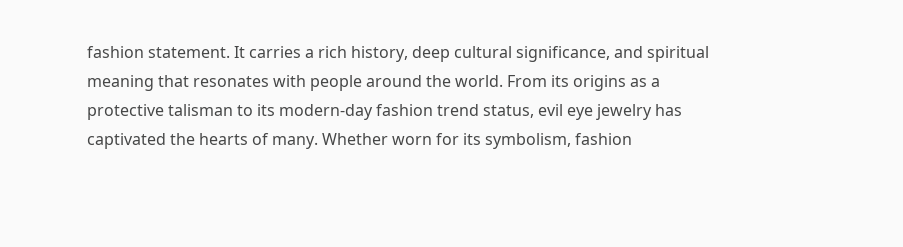fashion statement. It carries a rich history, deep cultural significance, and spiritual meaning that resonates with people around the world. From its origins as a protective talisman to its modern-day fashion trend status, evil eye jewelry has captivated the hearts of many. Whether worn for its symbolism, fashion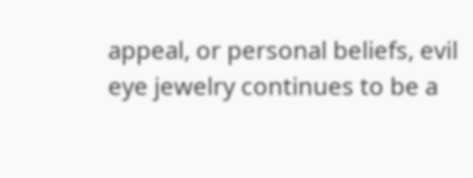appeal, or personal beliefs, evil eye jewelry continues to be a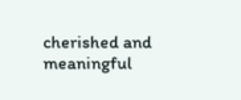cherished and meaningful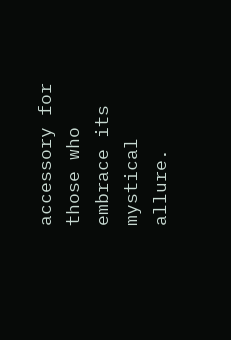accessory for those who embrace its mystical allure.